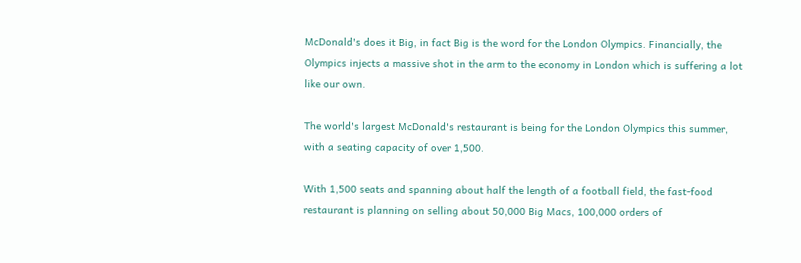McDonald's does it Big, in fact Big is the word for the London Olympics. Financially, the Olympics injects a massive shot in the arm to the economy in London which is suffering a lot like our own.

The world's largest McDonald's restaurant is being for the London Olympics this summer, with a seating capacity of over 1,500.

With 1,500 seats and spanning about half the length of a football field, the fast-food restaurant is planning on selling about 50,000 Big Macs, 100,000 orders of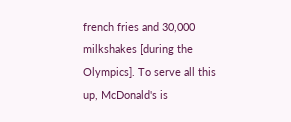french fries and 30,000 milkshakes [during the Olympics]. To serve all this up, McDonald's is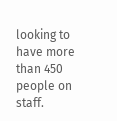looking to have more than 450 people on staff.